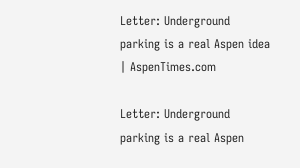Letter: Underground parking is a real Aspen idea | AspenTimes.com

Letter: Underground parking is a real Aspen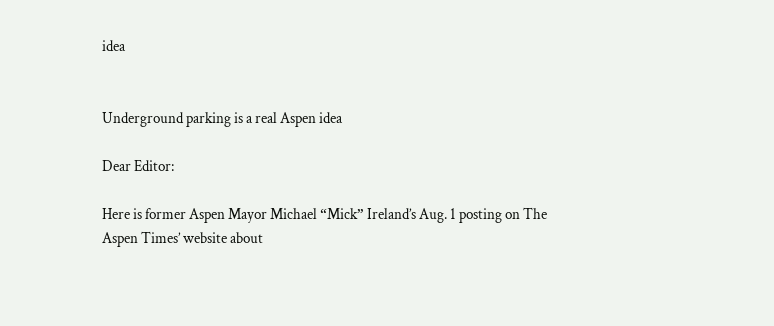idea


Underground parking is a real Aspen idea

Dear Editor:

Here is former Aspen Mayor Michael “Mick” Ireland’s Aug. 1 posting on The Aspen Times’ website about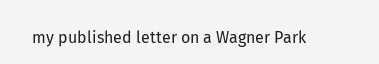my published letter on a Wagner Park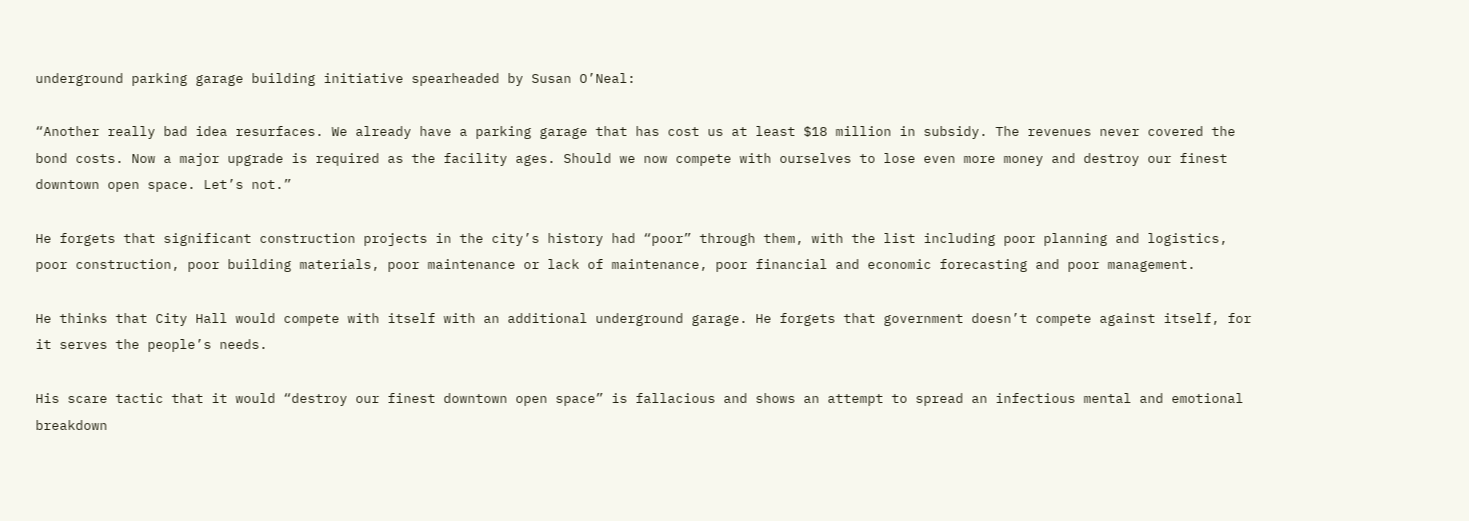underground parking garage building initiative spearheaded by Susan O’Neal:

“Another really bad idea resurfaces. We already have a parking garage that has cost us at least $18 million in subsidy. The revenues never covered the bond costs. Now a major upgrade is required as the facility ages. Should we now compete with ourselves to lose even more money and destroy our finest downtown open space. Let’s not.”

He forgets that significant construction projects in the city’s history had “poor” through them, with the list including poor planning and logistics, poor construction, poor building materials, poor maintenance or lack of maintenance, poor financial and economic forecasting and poor management.

He thinks that City Hall would compete with itself with an additional underground garage. He forgets that government doesn’t compete against itself, for it serves the people’s needs.

His scare tactic that it would “destroy our finest downtown open space” is fallacious and shows an attempt to spread an infectious mental and emotional breakdown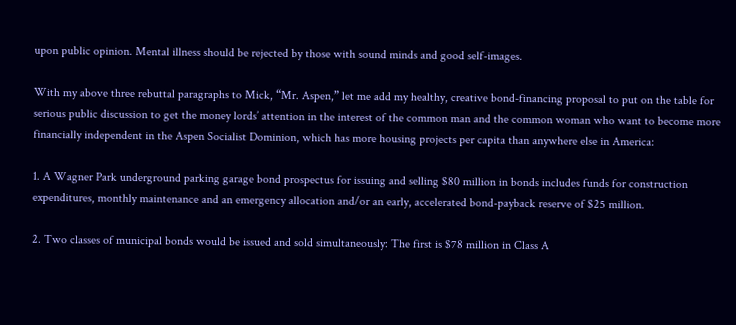upon public opinion. Mental illness should be rejected by those with sound minds and good self-images.

With my above three rebuttal paragraphs to Mick, “Mr. Aspen,” let me add my healthy, creative bond-financing proposal to put on the table for serious public discussion to get the money lords’ attention in the interest of the common man and the common woman who want to become more financially independent in the Aspen Socialist Dominion, which has more housing projects per capita than anywhere else in America:

1. A Wagner Park underground parking garage bond prospectus for issuing and selling $80 million in bonds includes funds for construction expenditures, monthly maintenance and an emergency allocation and/or an early, accelerated bond-payback reserve of $25 million.

2. Two classes of municipal bonds would be issued and sold simultaneously: The first is $78 million in Class A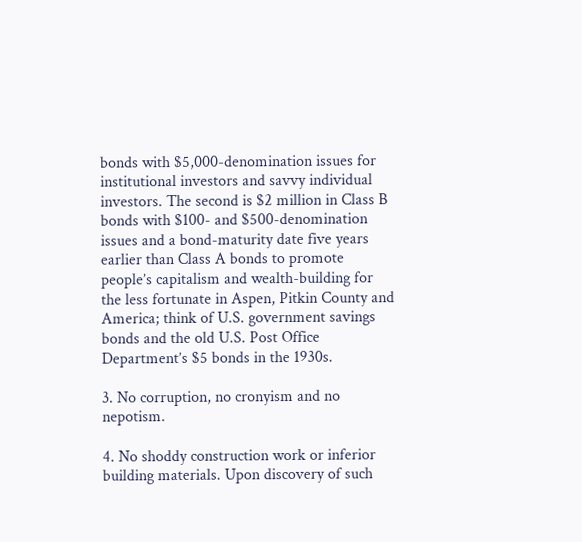bonds with $5,000-denomination issues for institutional investors and savvy individual investors. The second is $2 million in Class B bonds with $100- and $500-denomination issues and a bond-maturity date five years earlier than Class A bonds to promote people’s capitalism and wealth-building for the less fortunate in Aspen, Pitkin County and America; think of U.S. government savings bonds and the old U.S. Post Office Department’s $5 bonds in the 1930s.

3. No corruption, no cronyism and no nepotism.

4. No shoddy construction work or inferior building materials. Upon discovery of such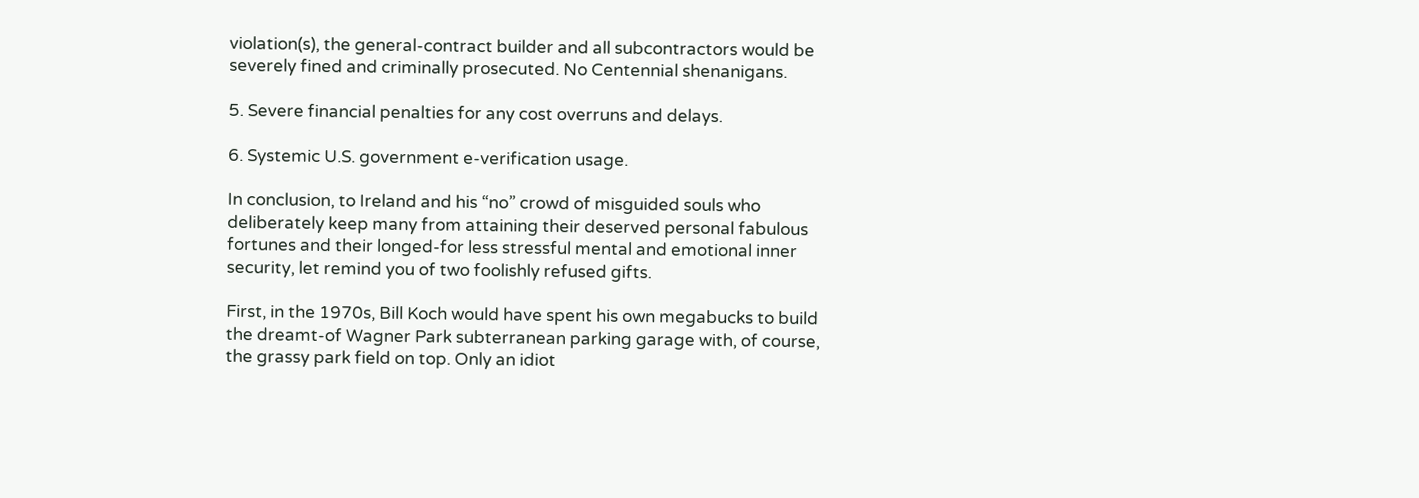violation(s), the general-contract builder and all subcontractors would be severely fined and criminally prosecuted. No Centennial shenanigans.

5. Severe financial penalties for any cost overruns and delays.

6. Systemic U.S. government e-verification usage.

In conclusion, to Ireland and his “no” crowd of misguided souls who deliberately keep many from attaining their deserved personal fabulous fortunes and their longed-for less stressful mental and emotional inner security, let remind you of two foolishly refused gifts.

First, in the 1970s, Bill Koch would have spent his own megabucks to build the dreamt-of Wagner Park subterranean parking garage with, of course, the grassy park field on top. Only an idiot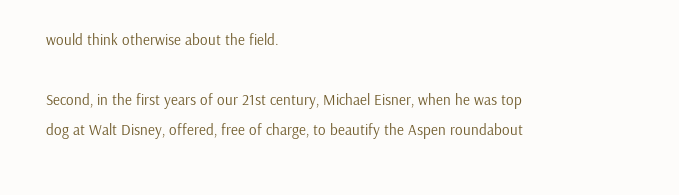would think otherwise about the field.

Second, in the first years of our 21st century, Michael Eisner, when he was top dog at Walt Disney, offered, free of charge, to beautify the Aspen roundabout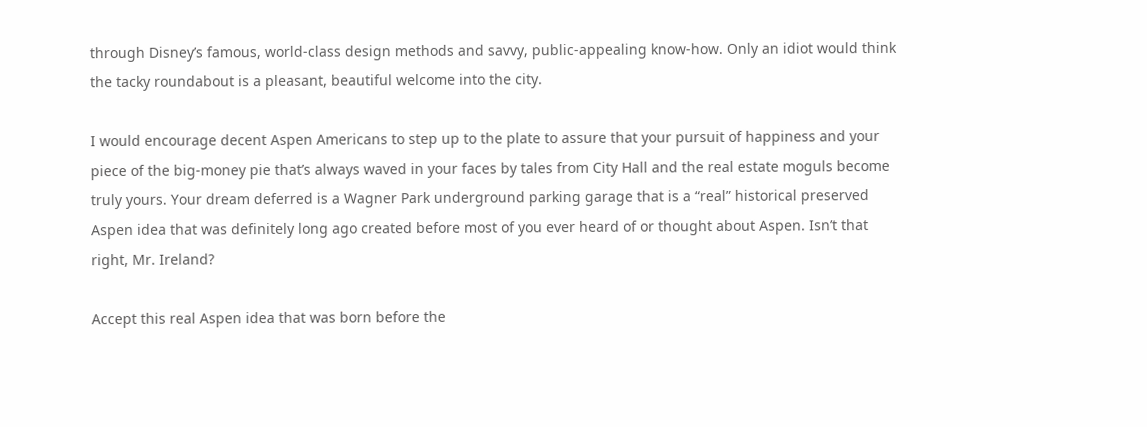through Disney’s famous, world-class design methods and savvy, public-appealing know-how. Only an idiot would think the tacky roundabout is a pleasant, beautiful welcome into the city.

I would encourage decent Aspen Americans to step up to the plate to assure that your pursuit of happiness and your piece of the big-money pie that’s always waved in your faces by tales from City Hall and the real estate moguls become truly yours. Your dream deferred is a Wagner Park underground parking garage that is a “real” historical preserved Aspen idea that was definitely long ago created before most of you ever heard of or thought about Aspen. Isn’t that right, Mr. Ireland?

Accept this real Aspen idea that was born before the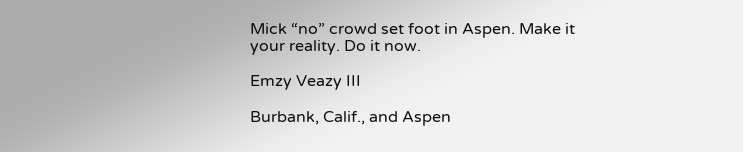Mick “no” crowd set foot in Aspen. Make it your reality. Do it now.

Emzy Veazy III

Burbank, Calif., and Aspen